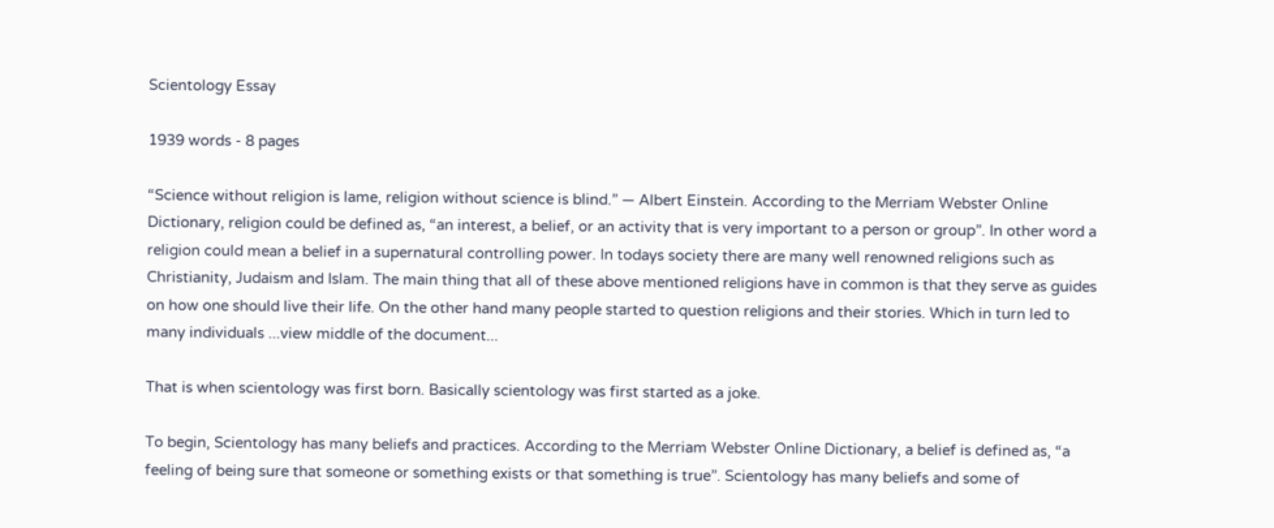Scientology Essay

1939 words - 8 pages

“Science without religion is lame, religion without science is blind.” ― Albert Einstein. According to the Merriam Webster Online Dictionary, religion could be defined as, “an interest, a belief, or an activity that is very important to a person or group”. In other word a religion could mean a belief in a supernatural controlling power. In todays society there are many well renowned religions such as Christianity, Judaism and Islam. The main thing that all of these above mentioned religions have in common is that they serve as guides on how one should live their life. On the other hand many people started to question religions and their stories. Which in turn led to many individuals ...view middle of the document...

That is when scientology was first born. Basically scientology was first started as a joke.

To begin, Scientology has many beliefs and practices. According to the Merriam Webster Online Dictionary, a belief is defined as, “a feeling of being sure that someone or something exists or that something is true”. Scientology has many beliefs and some of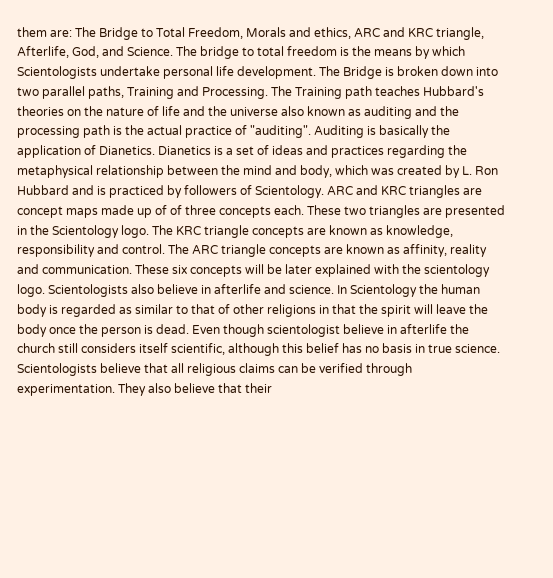them are: The Bridge to Total Freedom, Morals and ethics, ARC and KRC triangle, Afterlife, God, and Science. The bridge to total freedom is the means by which Scientologists undertake personal life development. The Bridge is broken down into two parallel paths, Training and Processing. The Training path teaches Hubbard's theories on the nature of life and the universe also known as auditing and the processing path is the actual practice of "auditing". Auditing is basically the application of Dianetics. Dianetics is a set of ideas and practices regarding the metaphysical relationship between the mind and body, which was created by L. Ron Hubbard and is practiced by followers of Scientology. ARC and KRC triangles are concept maps made up of of three concepts each. These two triangles are presented in the Scientology logo. The KRC triangle concepts are known as knowledge, responsibility and control. The ARC triangle concepts are known as affinity, reality and communication. These six concepts will be later explained with the scientology logo. Scientologists also believe in afterlife and science. In Scientology the human body is regarded as similar to that of other religions in that the spirit will leave the body once the person is dead. Even though scientologist believe in afterlife the church still considers itself scientific, although this belief has no basis in true science. Scientologists believe that all religious claims can be verified through experimentation. They also believe that their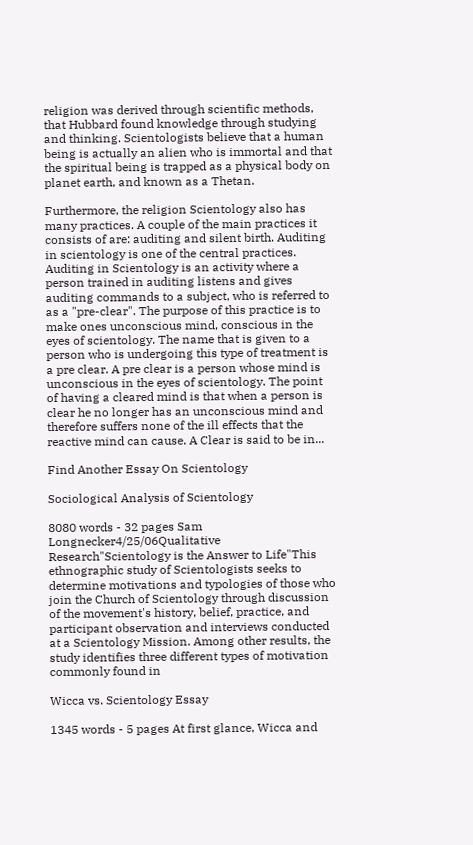religion was derived through scientific methods, that Hubbard found knowledge through studying and thinking. Scientologists believe that a human being is actually an alien who is immortal and that the spiritual being is trapped as a physical body on planet earth, and known as a Thetan.

Furthermore, the religion Scientology also has many practices. A couple of the main practices it consists of are: auditing and silent birth. Auditing in scientology is one of the central practices. Auditing in Scientology is an activity where a person trained in auditing listens and gives auditing commands to a subject, who is referred to as a "pre-clear". The purpose of this practice is to make ones unconscious mind, conscious in the eyes of scientology. The name that is given to a person who is undergoing this type of treatment is a pre clear. A pre clear is a person whose mind is unconscious in the eyes of scientology. The point of having a cleared mind is that when a person is clear he no longer has an unconscious mind and therefore suffers none of the ill effects that the reactive mind can cause. A Clear is said to be in...

Find Another Essay On Scientology

Sociological Analysis of Scientology

8080 words - 32 pages Sam Longnecker4/25/06Qualitative Research"Scientology is the Answer to Life"This ethnographic study of Scientologists seeks to determine motivations and typologies of those who join the Church of Scientology through discussion of the movement's history, belief, practice, and participant observation and interviews conducted at a Scientology Mission. Among other results, the study identifies three different types of motivation commonly found in

Wicca vs. Scientology Essay

1345 words - 5 pages At first glance, Wicca and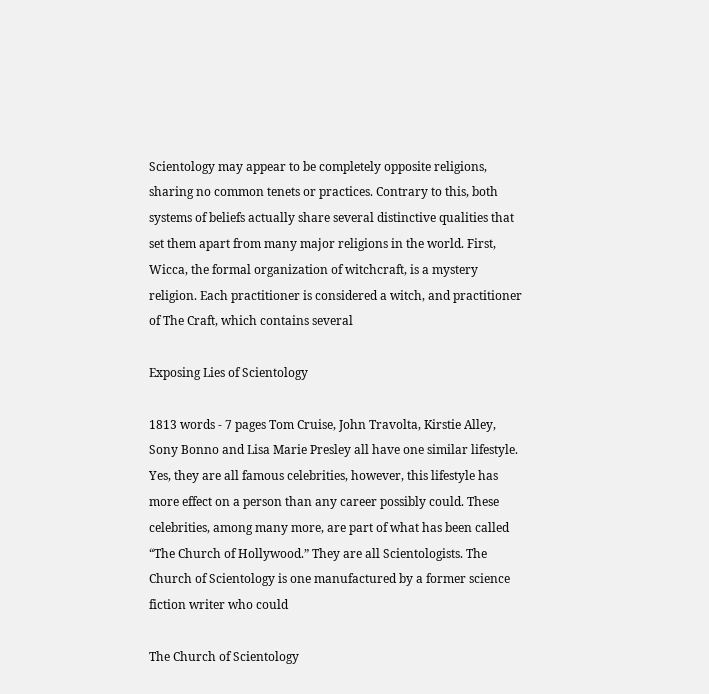Scientology may appear to be completely opposite religions, sharing no common tenets or practices. Contrary to this, both systems of beliefs actually share several distinctive qualities that set them apart from many major religions in the world. First, Wicca, the formal organization of witchcraft, is a mystery religion. Each practitioner is considered a witch, and practitioner of The Craft, which contains several

Exposing Lies of Scientology

1813 words - 7 pages Tom Cruise, John Travolta, Kirstie Alley, Sony Bonno and Lisa Marie Presley all have one similar lifestyle. Yes, they are all famous celebrities, however, this lifestyle has more effect on a person than any career possibly could. These celebrities, among many more, are part of what has been called “The Church of Hollywood.” They are all Scientologists. The Church of Scientology is one manufactured by a former science fiction writer who could

The Church of Scientology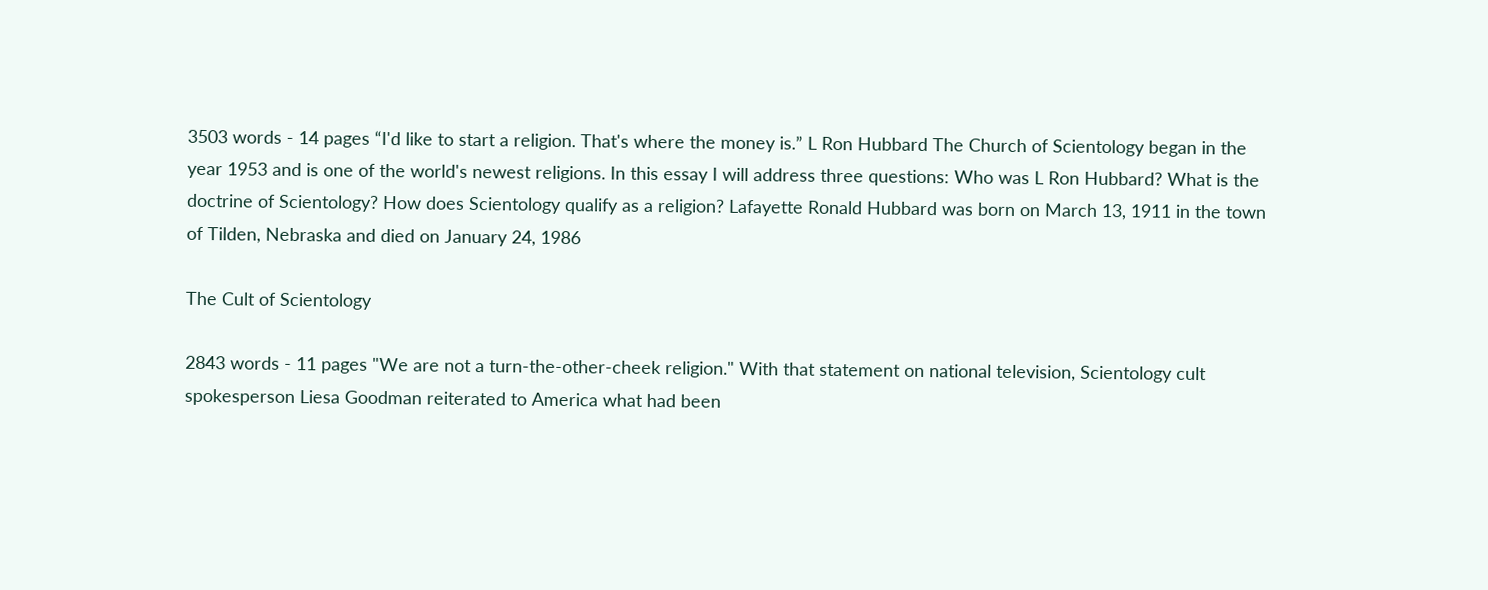3503 words - 14 pages “I'd like to start a religion. That's where the money is.” L Ron Hubbard The Church of Scientology began in the year 1953 and is one of the world's newest religions. In this essay I will address three questions: Who was L Ron Hubbard? What is the doctrine of Scientology? How does Scientology qualify as a religion? Lafayette Ronald Hubbard was born on March 13, 1911 in the town of Tilden, Nebraska and died on January 24, 1986

The Cult of Scientology

2843 words - 11 pages "We are not a turn-the-other-cheek religion." With that statement on national television, Scientology cult spokesperson Liesa Goodman reiterated to America what had been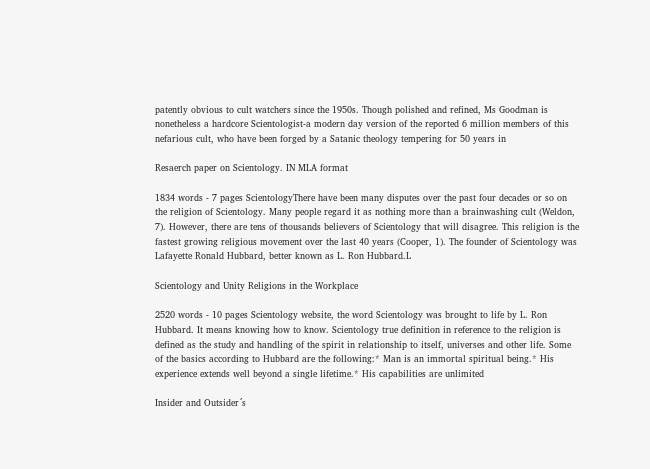patently obvious to cult watchers since the 1950s. Though polished and refined, Ms Goodman is nonetheless a hardcore Scientologist-a modern day version of the reported 6 million members of this nefarious cult, who have been forged by a Satanic theology tempering for 50 years in

Resaerch paper on Scientology. IN MLA format

1834 words - 7 pages ScientologyThere have been many disputes over the past four decades or so on the religion of Scientology. Many people regard it as nothing more than a brainwashing cult (Weldon, 7). However, there are tens of thousands believers of Scientology that will disagree. This religion is the fastest growing religious movement over the last 40 years (Cooper, 1). The founder of Scientology was Lafayette Ronald Hubbard, better known as L. Ron Hubbard.L

Scientology and Unity Religions in the Workplace

2520 words - 10 pages Scientology website, the word Scientology was brought to life by L. Ron Hubbard. It means knowing how to know. Scientology true definition in reference to the religion is defined as the study and handling of the spirit in relationship to itself, universes and other life. Some of the basics according to Hubbard are the following:* Man is an immortal spiritual being.* His experience extends well beyond a single lifetime.* His capabilities are unlimited

Insider and Outsider´s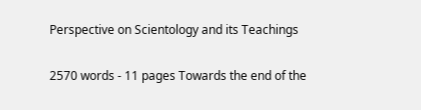Perspective on Scientology and its Teachings

2570 words - 11 pages Towards the end of the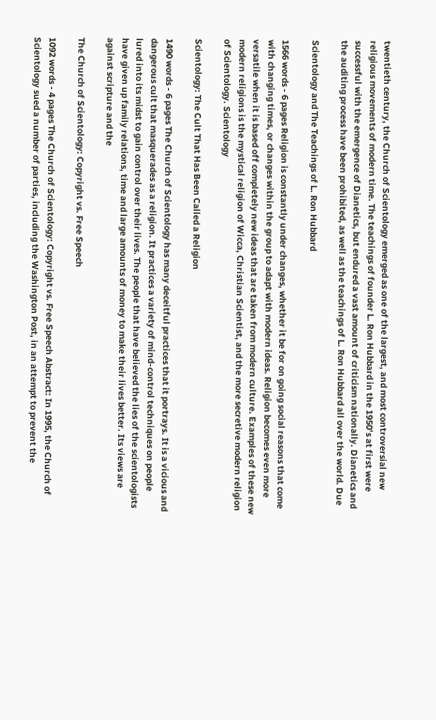twentieth century, the Church of Scientology emerged as one of the largest, and most controversial new religious movements of modern time. The teachings of founder L. Ron Hubbard in the 1950’s at first were successful with the emergence of Dianetics, but endured a vast amount of criticism nationally. Dianetics and the auditing process have been prohibited, as well as the teachings of L. Ron Hubbard all over the world. Due

Scientology and The Teachings of L. Ron Hubbard

1566 words - 6 pages Religion is constantly under changes, whether it be for on going social reasons that come with changing times, or changes within the group to adapt with modern ideas. Religion becomes even more versatile when it is based off completely new ideas that are taken from modern culture. Examples of these new modern religions is the mystical religion of Wicca, Christian Scientist, and the more secretive modern religion of Scientology. Scientology

Scientology: The Cult That Has Been Called a Religion

1490 words - 6 pages The Church of Scientology has many deceitful practices that it portrays. It is a vicious and dangerous cult that masquerades as a religion. It practices a variety of mind-control techniques on people lured into its midst to gain control over their lives. The people that have believed the lies of the scientologists have given up family relations, time and large amounts of money to make their lives better. Its views are against scripture and the

The Church of Scientology: Copyright vs. Free Speech

1092 words - 4 pages The Church of Scientology: Copyright vs. Free Speech Abstract: In 1995, the Church of Scientology sued a number of parties, including the Washington Post, in an attempt to prevent the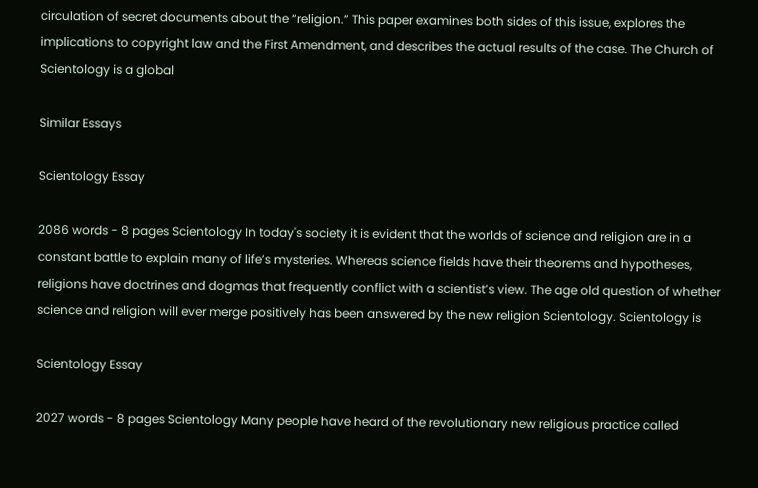circulation of secret documents about the “religion.” This paper examines both sides of this issue, explores the implications to copyright law and the First Amendment, and describes the actual results of the case. The Church of Scientology is a global

Similar Essays

Scientology Essay

2086 words - 8 pages Scientology In today's society it is evident that the worlds of science and religion are in a constant battle to explain many of life’s mysteries. Whereas science fields have their theorems and hypotheses, religions have doctrines and dogmas that frequently conflict with a scientist’s view. The age old question of whether science and religion will ever merge positively has been answered by the new religion Scientology. Scientology is

Scientology Essay

2027 words - 8 pages Scientology Many people have heard of the revolutionary new religious practice called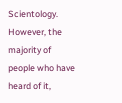Scientology. However, the majority of people who have heard of it,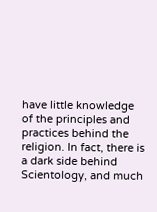have little knowledge of the principles and practices behind the religion. In fact, there is a dark side behind Scientology, and much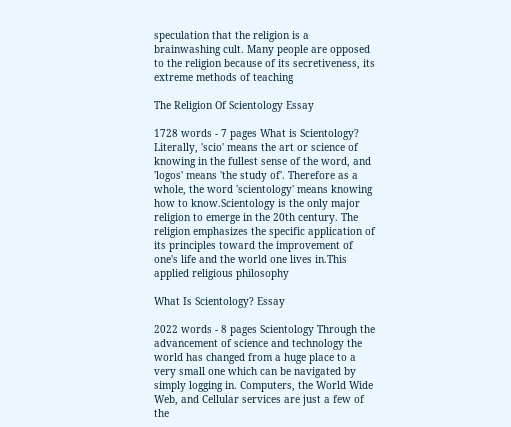speculation that the religion is a brainwashing cult. Many people are opposed to the religion because of its secretiveness, its extreme methods of teaching

The Religion Of Scientology Essay

1728 words - 7 pages What is Scientology? Literally, 'scio' means the art or science of knowing in the fullest sense of the word, and 'logos' means 'the study of'. Therefore as a whole, the word 'scientology' means knowing how to know.Scientology is the only major religion to emerge in the 20th century. The religion emphasizes the specific application of its principles toward the improvement of one's life and the world one lives in.This applied religious philosophy

What Is Scientology? Essay

2022 words - 8 pages Scientology Through the advancement of science and technology the world has changed from a huge place to a very small one which can be navigated by simply logging in. Computers, the World Wide Web, and Cellular services are just a few of the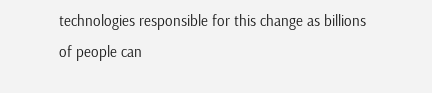technologies responsible for this change as billions of people can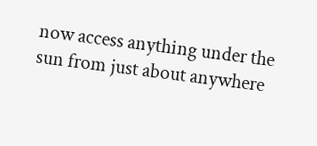now access anything under the sun from just about anywhere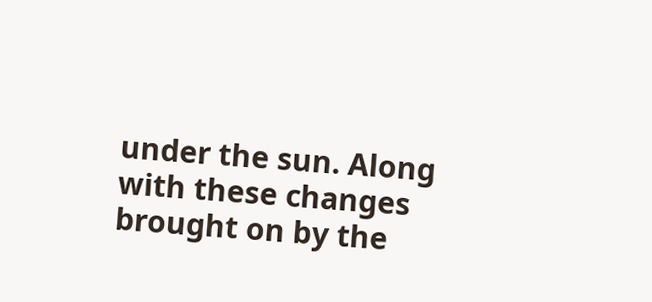under the sun. Along with these changes brought on by the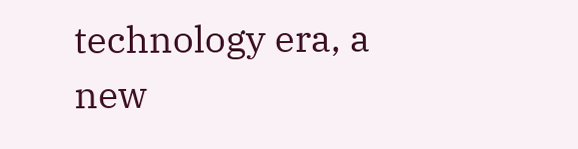technology era, a new